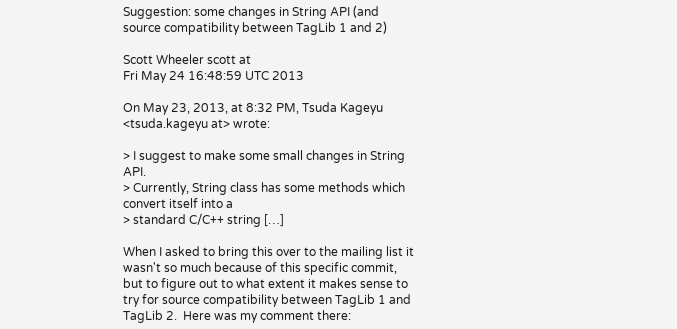Suggestion: some changes in String API (and source compatibility between TagLib 1 and 2)

Scott Wheeler scott at
Fri May 24 16:48:59 UTC 2013

On May 23, 2013, at 8:32 PM, Tsuda Kageyu <tsuda.kageyu at> wrote:

> I suggest to make some small changes in String API.
> Currently, String class has some methods which convert itself into a
> standard C/C++ string […]

When I asked to bring this over to the mailing list it wasn't so much because of this specific commit, but to figure out to what extent it makes sense to try for source compatibility between TagLib 1 and TagLib 2.  Here was my comment there: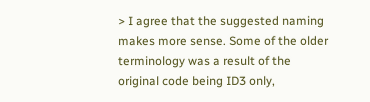> I agree that the suggested naming makes more sense. Some of the older terminology was a result of the original code being ID3 only,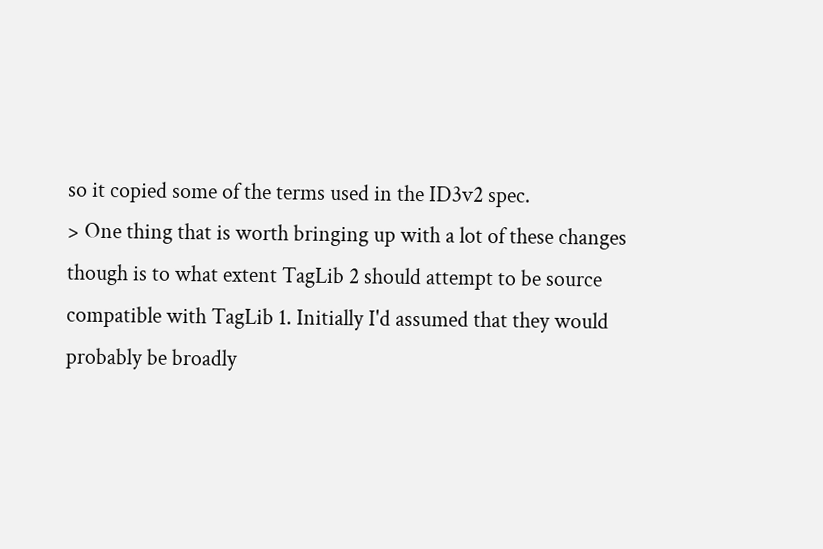so it copied some of the terms used in the ID3v2 spec.
> One thing that is worth bringing up with a lot of these changes though is to what extent TagLib 2 should attempt to be source compatible with TagLib 1. Initially I'd assumed that they would probably be broadly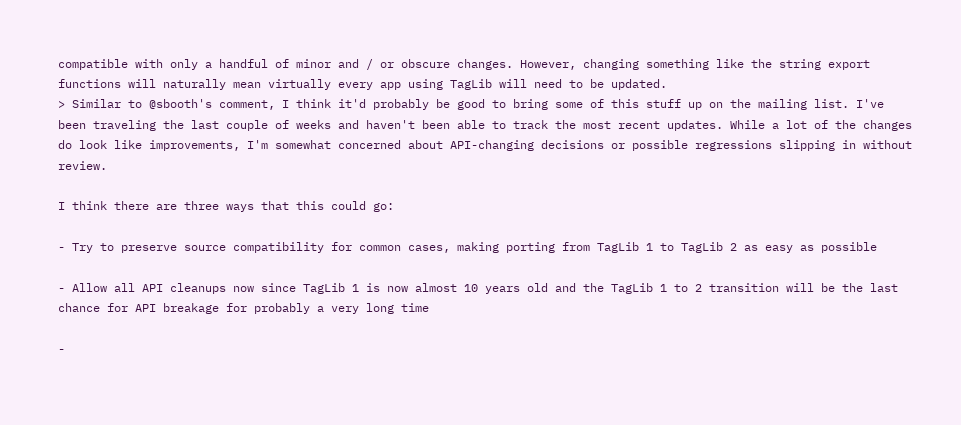compatible with only a handful of minor and / or obscure changes. However, changing something like the string export functions will naturally mean virtually every app using TagLib will need to be updated.
> Similar to @sbooth's comment, I think it'd probably be good to bring some of this stuff up on the mailing list. I've been traveling the last couple of weeks and haven't been able to track the most recent updates. While a lot of the changes do look like improvements, I'm somewhat concerned about API-changing decisions or possible regressions slipping in without review.

I think there are three ways that this could go:

- Try to preserve source compatibility for common cases, making porting from TagLib 1 to TagLib 2 as easy as possible

- Allow all API cleanups now since TagLib 1 is now almost 10 years old and the TagLib 1 to 2 transition will be the last chance for API breakage for probably a very long time

-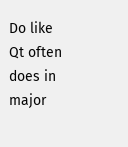Do like Qt often does in major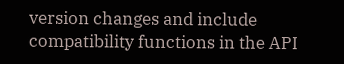version changes and include compatibility functions in the API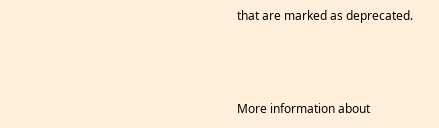that are marked as deprecated.



More information about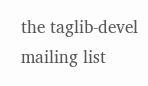the taglib-devel mailing list